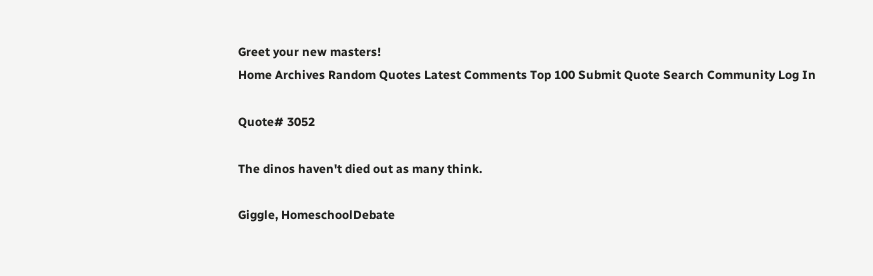Greet your new masters!
Home Archives Random Quotes Latest Comments Top 100 Submit Quote Search Community Log In

Quote# 3052

The dinos haven't died out as many think.

Giggle, HomeschoolDebate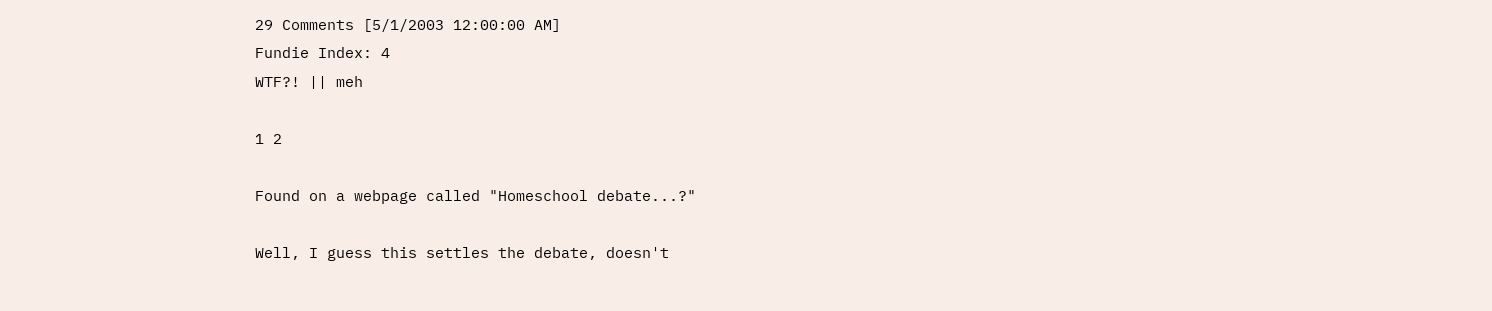29 Comments [5/1/2003 12:00:00 AM]
Fundie Index: 4
WTF?! || meh

1 2

Found on a webpage called "Homeschool debate...?"

Well, I guess this settles the debate, doesn't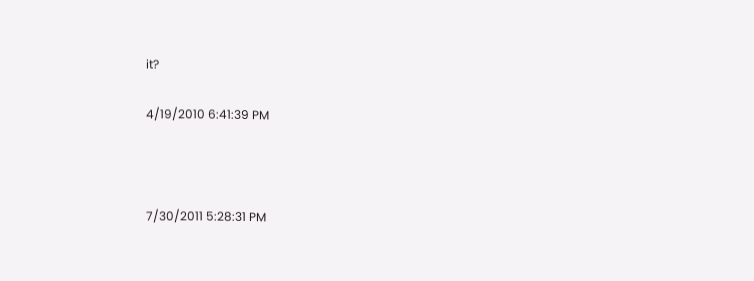it?

4/19/2010 6:41:39 PM



7/30/2011 5:28:31 PM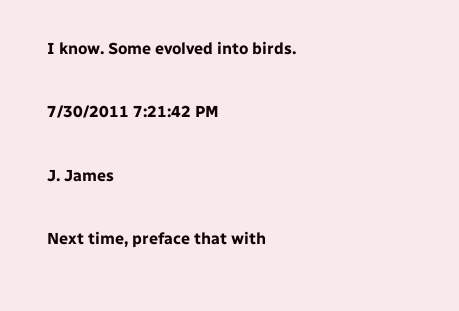I know. Some evolved into birds.

7/30/2011 7:21:42 PM

J. James

Next time, preface that with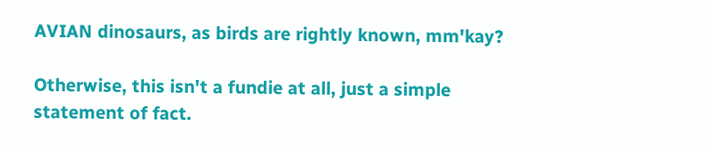AVIAN dinosaurs, as birds are rightly known, mm'kay?

Otherwise, this isn't a fundie at all, just a simple statement of fact.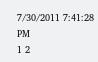7/30/2011 7:41:28 PM
1 2